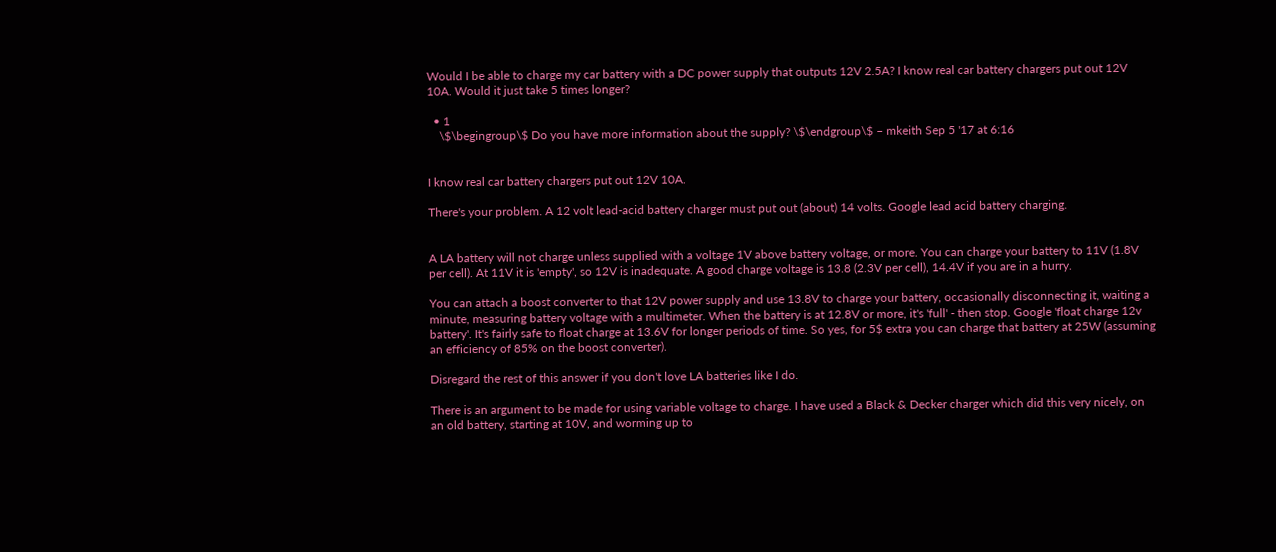Would I be able to charge my car battery with a DC power supply that outputs 12V 2.5A? I know real car battery chargers put out 12V 10A. Would it just take 5 times longer?

  • 1
    \$\begingroup\$ Do you have more information about the supply? \$\endgroup\$ – mkeith Sep 5 '17 at 6:16


I know real car battery chargers put out 12V 10A.

There's your problem. A 12 volt lead-acid battery charger must put out (about) 14 volts. Google lead acid battery charging.


A LA battery will not charge unless supplied with a voltage 1V above battery voltage, or more. You can charge your battery to 11V (1.8V per cell). At 11V it is 'empty', so 12V is inadequate. A good charge voltage is 13.8 (2.3V per cell), 14.4V if you are in a hurry.

You can attach a boost converter to that 12V power supply and use 13.8V to charge your battery, occasionally disconnecting it, waiting a minute, measuring battery voltage with a multimeter. When the battery is at 12.8V or more, it's 'full' - then stop. Google 'float charge 12v battery'. It's fairly safe to float charge at 13.6V for longer periods of time. So yes, for 5$ extra you can charge that battery at 25W (assuming an efficiency of 85% on the boost converter).

Disregard the rest of this answer if you don't love LA batteries like I do.

There is an argument to be made for using variable voltage to charge. I have used a Black & Decker charger which did this very nicely, on an old battery, starting at 10V, and worming up to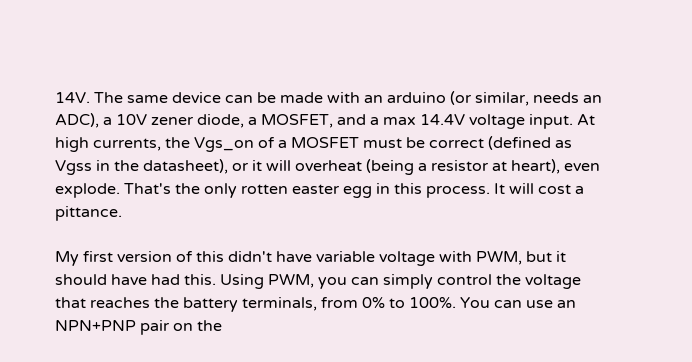14V. The same device can be made with an arduino (or similar, needs an ADC), a 10V zener diode, a MOSFET, and a max 14.4V voltage input. At high currents, the Vgs_on of a MOSFET must be correct (defined as Vgss in the datasheet), or it will overheat (being a resistor at heart), even explode. That's the only rotten easter egg in this process. It will cost a pittance.

My first version of this didn't have variable voltage with PWM, but it should have had this. Using PWM, you can simply control the voltage that reaches the battery terminals, from 0% to 100%. You can use an NPN+PNP pair on the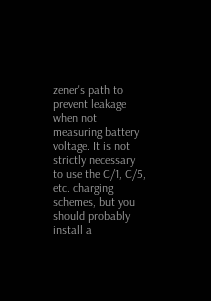zener's path to prevent leakage when not measuring battery voltage. It is not strictly necessary to use the C/1, C/5, etc. charging schemes, but you should probably install a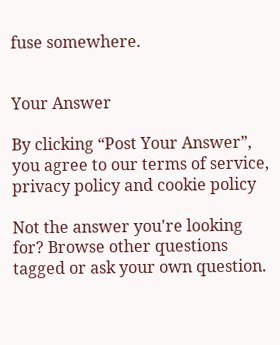fuse somewhere.


Your Answer

By clicking “Post Your Answer”, you agree to our terms of service, privacy policy and cookie policy

Not the answer you're looking for? Browse other questions tagged or ask your own question.